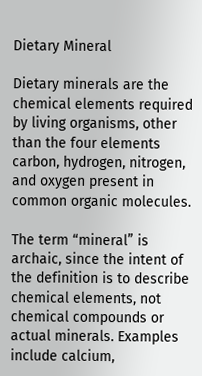Dietary Mineral

Dietary minerals are the chemical elements required by living organisms, other than the four elements carbon, hydrogen, nitrogen, and oxygen present in common organic molecules.

The term “mineral” is archaic, since the intent of the definition is to describe chemical elements, not chemical compounds or actual minerals. Examples include calcium,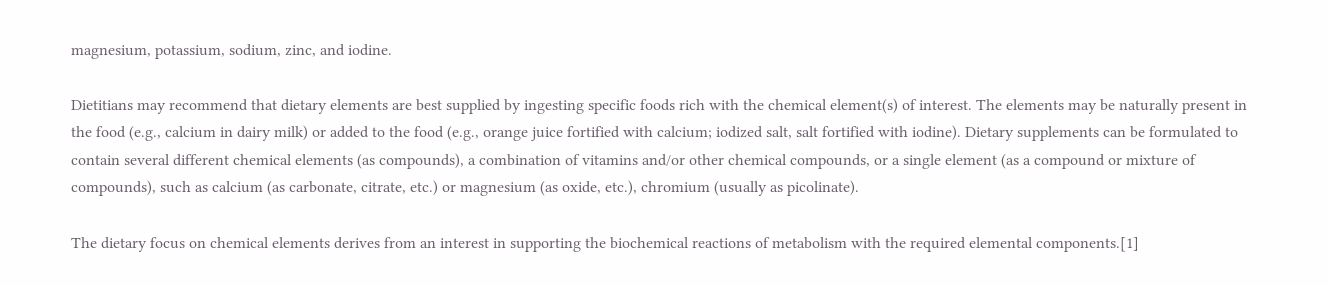magnesium, potassium, sodium, zinc, and iodine.

Dietitians may recommend that dietary elements are best supplied by ingesting specific foods rich with the chemical element(s) of interest. The elements may be naturally present in the food (e.g., calcium in dairy milk) or added to the food (e.g., orange juice fortified with calcium; iodized salt, salt fortified with iodine). Dietary supplements can be formulated to contain several different chemical elements (as compounds), a combination of vitamins and/or other chemical compounds, or a single element (as a compound or mixture of compounds), such as calcium (as carbonate, citrate, etc.) or magnesium (as oxide, etc.), chromium (usually as picolinate).

The dietary focus on chemical elements derives from an interest in supporting the biochemical reactions of metabolism with the required elemental components.[1]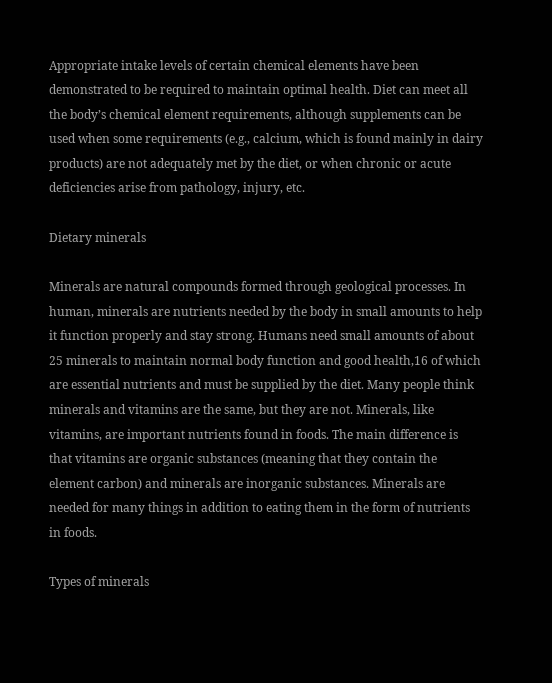Appropriate intake levels of certain chemical elements have been demonstrated to be required to maintain optimal health. Diet can meet all the body’s chemical element requirements, although supplements can be used when some requirements (e.g., calcium, which is found mainly in dairy products) are not adequately met by the diet, or when chronic or acute deficiencies arise from pathology, injury, etc.

Dietary minerals

Minerals are natural compounds formed through geological processes. In human, minerals are nutrients needed by the body in small amounts to help it function properly and stay strong. Humans need small amounts of about 25 minerals to maintain normal body function and good health,16 of which are essential nutrients and must be supplied by the diet. Many people think minerals and vitamins are the same, but they are not. Minerals, like vitamins, are important nutrients found in foods. The main difference is that vitamins are organic substances (meaning that they contain the element carbon) and minerals are inorganic substances. Minerals are needed for many things in addition to eating them in the form of nutrients in foods.

Types of minerals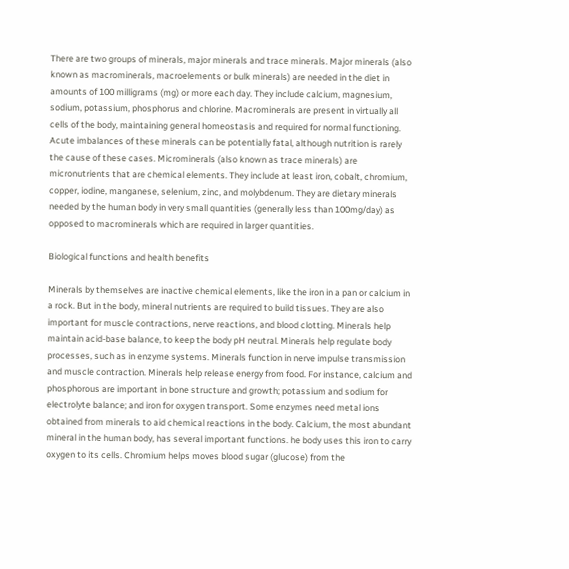There are two groups of minerals, major minerals and trace minerals. Major minerals (also known as macrominerals, macroelements or bulk minerals) are needed in the diet in amounts of 100 milligrams (mg) or more each day. They include calcium, magnesium, sodium, potassium, phosphorus and chlorine. Macrominerals are present in virtually all cells of the body, maintaining general homeostasis and required for normal functioning. Acute imbalances of these minerals can be potentially fatal, although nutrition is rarely the cause of these cases. Microminerals (also known as trace minerals) are micronutrients that are chemical elements. They include at least iron, cobalt, chromium, copper, iodine, manganese, selenium, zinc, and molybdenum. They are dietary minerals needed by the human body in very small quantities (generally less than 100mg/day) as opposed to macrominerals which are required in larger quantities.

Biological functions and health benefits

Minerals by themselves are inactive chemical elements, like the iron in a pan or calcium in a rock. But in the body, mineral nutrients are required to build tissues. They are also important for muscle contractions, nerve reactions, and blood clotting. Minerals help maintain acid-base balance, to keep the body pH neutral. Minerals help regulate body processes, such as in enzyme systems. Minerals function in nerve impulse transmission and muscle contraction. Minerals help release energy from food. For instance, calcium and phosphorous are important in bone structure and growth; potassium and sodium for electrolyte balance; and iron for oxygen transport. Some enzymes need metal ions obtained from minerals to aid chemical reactions in the body. Calcium, the most abundant mineral in the human body, has several important functions. he body uses this iron to carry oxygen to its cells. Chromium helps moves blood sugar (glucose) from the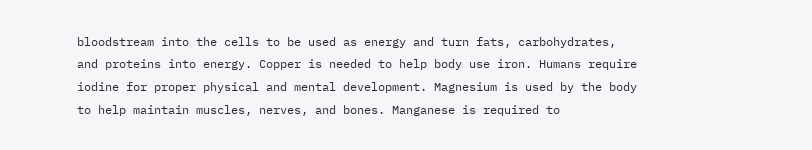bloodstream into the cells to be used as energy and turn fats, carbohydrates, and proteins into energy. Copper is needed to help body use iron. Humans require iodine for proper physical and mental development. Magnesium is used by the body to help maintain muscles, nerves, and bones. Manganese is required to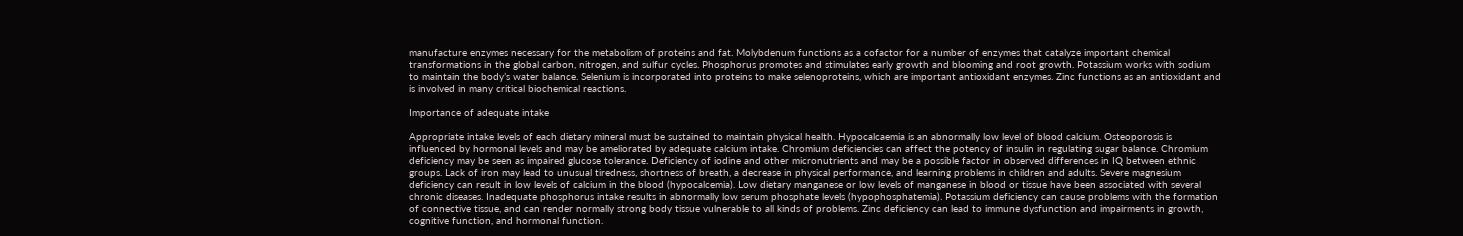manufacture enzymes necessary for the metabolism of proteins and fat. Molybdenum functions as a cofactor for a number of enzymes that catalyze important chemical transformations in the global carbon, nitrogen, and sulfur cycles. Phosphorus promotes and stimulates early growth and blooming and root growth. Potassium works with sodium to maintain the body’s water balance. Selenium is incorporated into proteins to make selenoproteins, which are important antioxidant enzymes. Zinc functions as an antioxidant and is involved in many critical biochemical reactions.

Importance of adequate intake

Appropriate intake levels of each dietary mineral must be sustained to maintain physical health. Hypocalcaemia is an abnormally low level of blood calcium. Osteoporosis is influenced by hormonal levels and may be ameliorated by adequate calcium intake. Chromium deficiencies can affect the potency of insulin in regulating sugar balance. Chromium deficiency may be seen as impaired glucose tolerance. Deficiency of iodine and other micronutrients and may be a possible factor in observed differences in IQ between ethnic groups. Lack of iron may lead to unusual tiredness, shortness of breath, a decrease in physical performance, and learning problems in children and adults. Severe magnesium deficiency can result in low levels of calcium in the blood (hypocalcemia). Low dietary manganese or low levels of manganese in blood or tissue have been associated with several chronic diseases. Inadequate phosphorus intake results in abnormally low serum phosphate levels (hypophosphatemia). Potassium deficiency can cause problems with the formation of connective tissue, and can render normally strong body tissue vulnerable to all kinds of problems. Zinc deficiency can lead to immune dysfunction and impairments in growth, cognitive function, and hormonal function.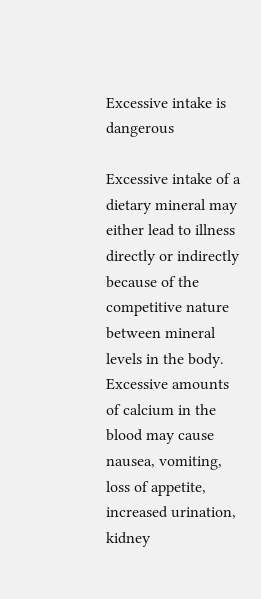Excessive intake is dangerous

Excessive intake of a dietary mineral may either lead to illness directly or indirectly because of the competitive nature between mineral levels in the body. Excessive amounts of calcium in the blood may cause nausea, vomiting, loss of appetite, increased urination, kidney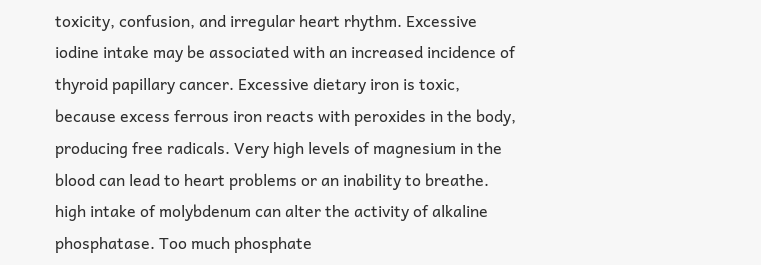toxicity, confusion, and irregular heart rhythm. Excessive iodine intake may be associated with an increased incidence of thyroid papillary cancer. Excessive dietary iron is toxic, because excess ferrous iron reacts with peroxides in the body, producing free radicals. Very high levels of magnesium in the blood can lead to heart problems or an inability to breathe. high intake of molybdenum can alter the activity of alkaline phosphatase. Too much phosphate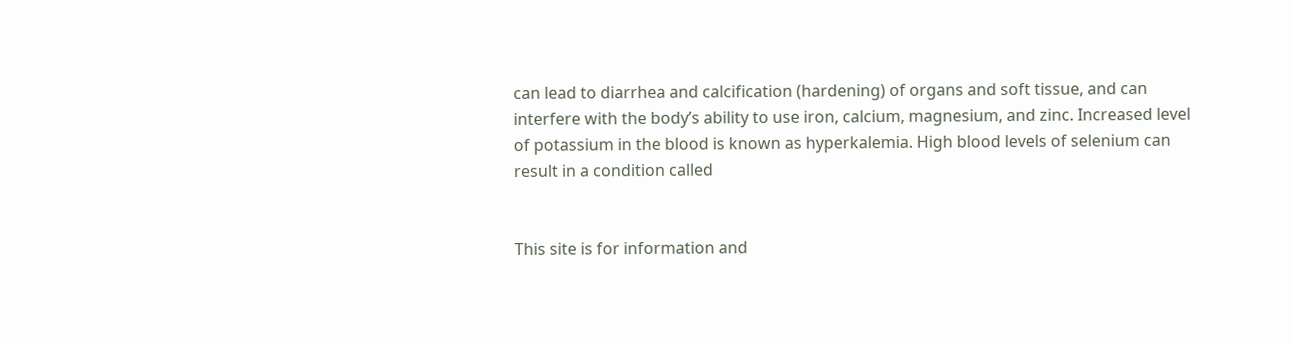can lead to diarrhea and calcification (hardening) of organs and soft tissue, and can interfere with the body’s ability to use iron, calcium, magnesium, and zinc. Increased level of potassium in the blood is known as hyperkalemia. High blood levels of selenium can result in a condition called


This site is for information and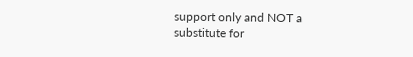support only and NOT a substitute for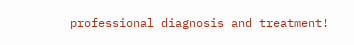professional diagnosis and treatment!